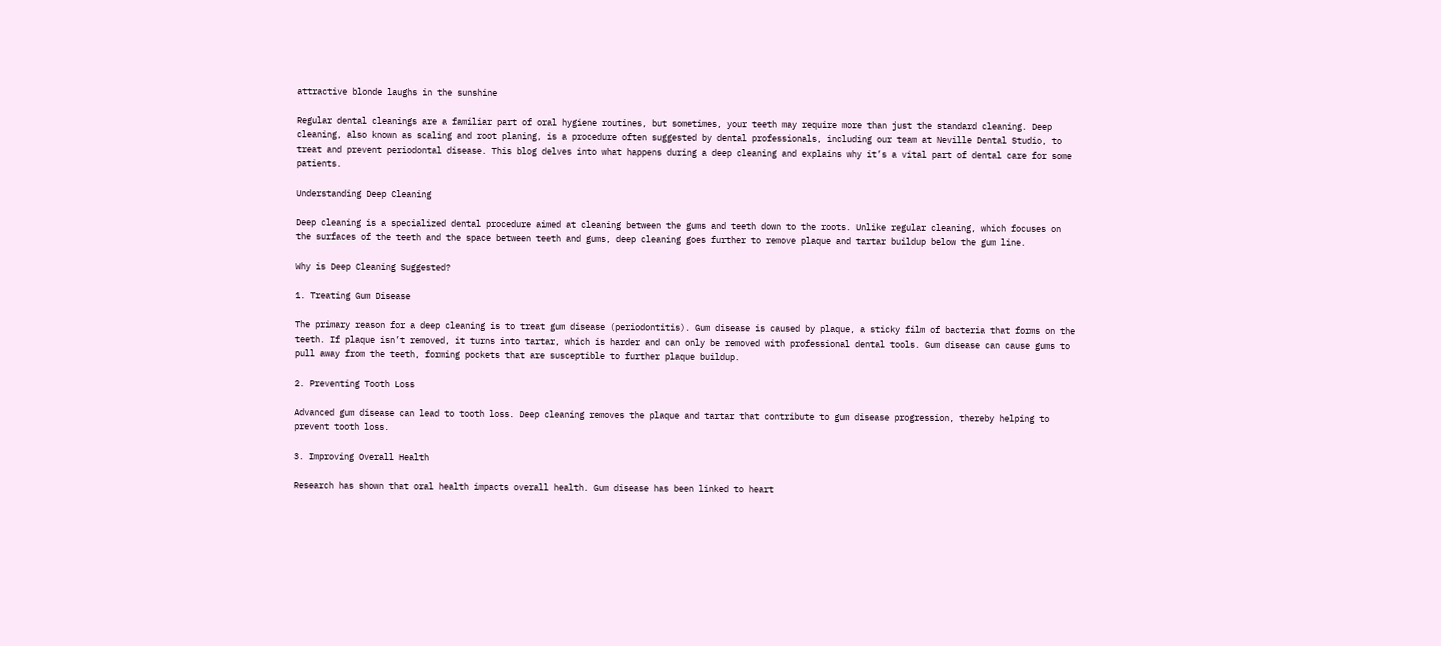attractive blonde laughs in the sunshine

Regular dental cleanings are a familiar part of oral hygiene routines, but sometimes, your teeth may require more than just the standard cleaning. Deep cleaning, also known as scaling and root planing, is a procedure often suggested by dental professionals, including our team at Neville Dental Studio, to treat and prevent periodontal disease. This blog delves into what happens during a deep cleaning and explains why it’s a vital part of dental care for some patients.

Understanding Deep Cleaning

Deep cleaning is a specialized dental procedure aimed at cleaning between the gums and teeth down to the roots. Unlike regular cleaning, which focuses on the surfaces of the teeth and the space between teeth and gums, deep cleaning goes further to remove plaque and tartar buildup below the gum line.

Why is Deep Cleaning Suggested?

1. Treating Gum Disease

The primary reason for a deep cleaning is to treat gum disease (periodontitis). Gum disease is caused by plaque, a sticky film of bacteria that forms on the teeth. If plaque isn’t removed, it turns into tartar, which is harder and can only be removed with professional dental tools. Gum disease can cause gums to pull away from the teeth, forming pockets that are susceptible to further plaque buildup.

2. Preventing Tooth Loss

Advanced gum disease can lead to tooth loss. Deep cleaning removes the plaque and tartar that contribute to gum disease progression, thereby helping to prevent tooth loss.

3. Improving Overall Health

Research has shown that oral health impacts overall health. Gum disease has been linked to heart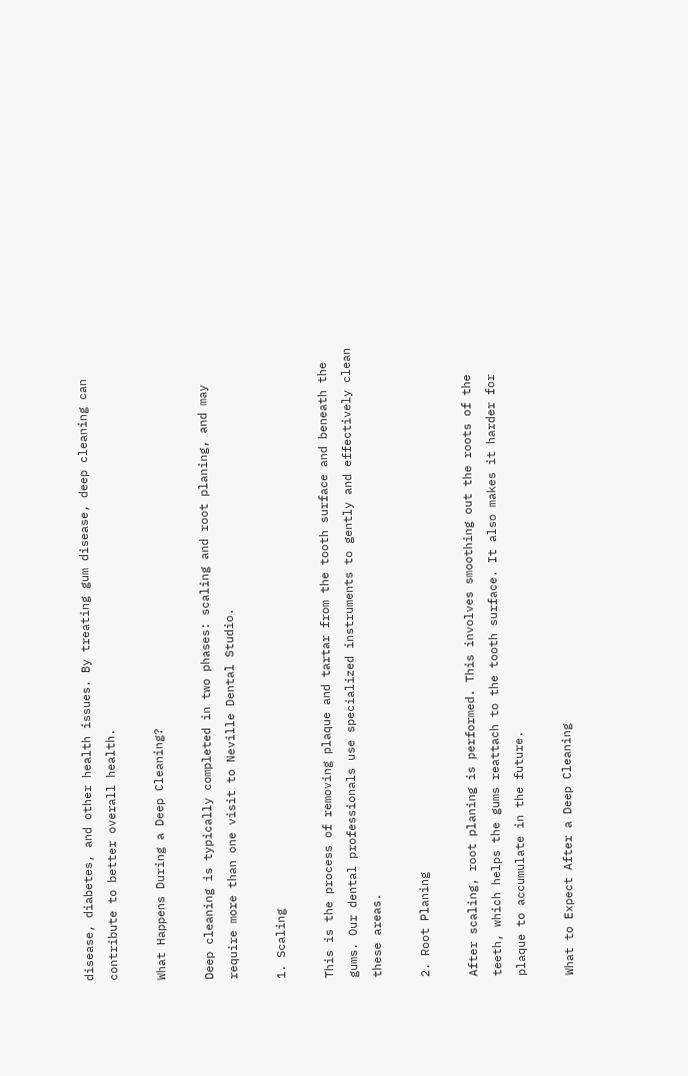disease, diabetes, and other health issues. By treating gum disease, deep cleaning can contribute to better overall health.

What Happens During a Deep Cleaning?

Deep cleaning is typically completed in two phases: scaling and root planing, and may require more than one visit to Neville Dental Studio.

1. Scaling

This is the process of removing plaque and tartar from the tooth surface and beneath the gums. Our dental professionals use specialized instruments to gently and effectively clean these areas.

2. Root Planing

After scaling, root planing is performed. This involves smoothing out the roots of the teeth, which helps the gums reattach to the tooth surface. It also makes it harder for plaque to accumulate in the future.

What to Expect After a Deep Cleaning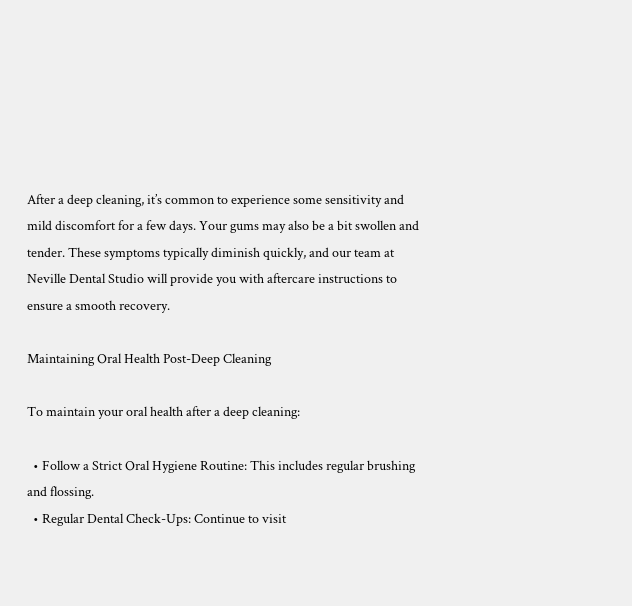After a deep cleaning, it’s common to experience some sensitivity and mild discomfort for a few days. Your gums may also be a bit swollen and tender. These symptoms typically diminish quickly, and our team at Neville Dental Studio will provide you with aftercare instructions to ensure a smooth recovery.

Maintaining Oral Health Post-Deep Cleaning

To maintain your oral health after a deep cleaning:

  • Follow a Strict Oral Hygiene Routine: This includes regular brushing and flossing.
  • Regular Dental Check-Ups: Continue to visit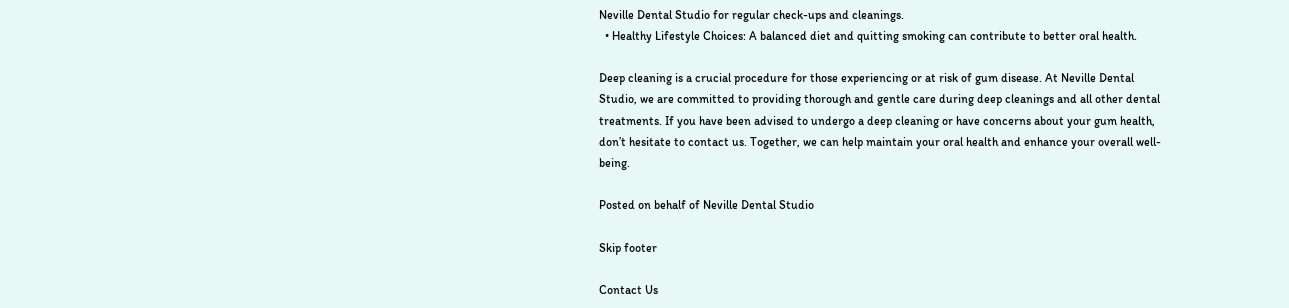Neville Dental Studio for regular check-ups and cleanings.
  • Healthy Lifestyle Choices: A balanced diet and quitting smoking can contribute to better oral health.

Deep cleaning is a crucial procedure for those experiencing or at risk of gum disease. At Neville Dental Studio, we are committed to providing thorough and gentle care during deep cleanings and all other dental treatments. If you have been advised to undergo a deep cleaning or have concerns about your gum health, don’t hesitate to contact us. Together, we can help maintain your oral health and enhance your overall well-being.

Posted on behalf of Neville Dental Studio

Skip footer

Contact Us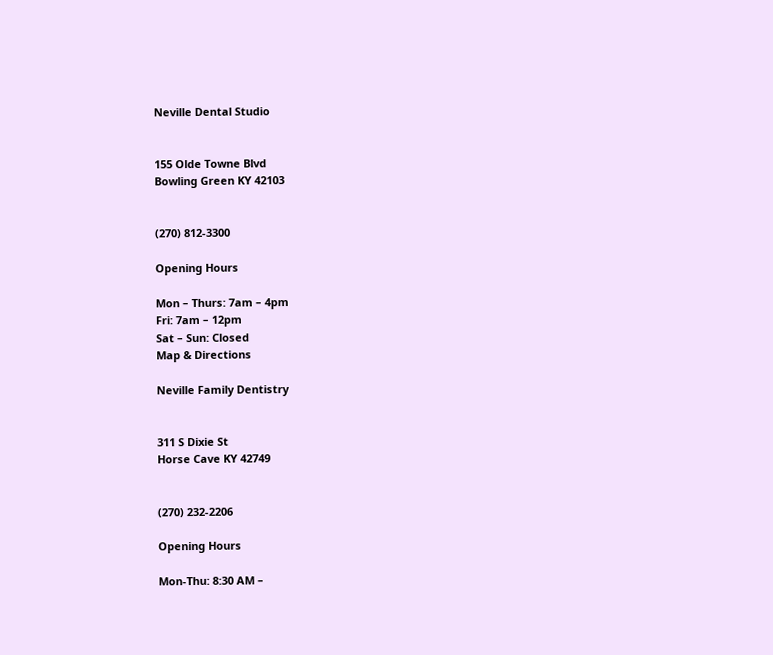Neville Dental Studio


155 Olde Towne Blvd
Bowling Green KY 42103


(270) 812-3300

Opening Hours

Mon – Thurs: 7am – 4pm
Fri: 7am – 12pm
Sat – Sun: Closed
Map & Directions

Neville Family Dentistry


311 S Dixie St
Horse Cave KY 42749


(270) 232-2206

Opening Hours

Mon-Thu: 8:30 AM –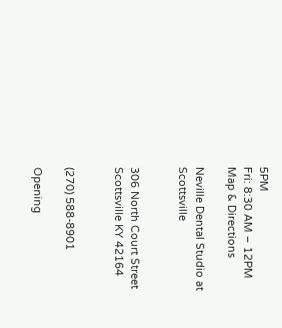5PM
Fri: 8:30 AM – 12PM
Map & Directions

Neville Dental Studio at Scottsville


306 North Court Street
Scottsville KY 42164


(270) 588-8901

Opening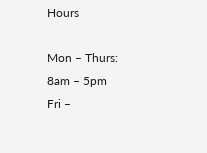Hours

Mon – Thurs: 8am – 5pm
Fri –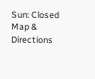Sun: Closed
Map & Directions